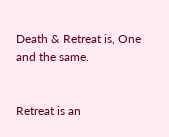Death & Retreat is, One and the same.


Retreat is an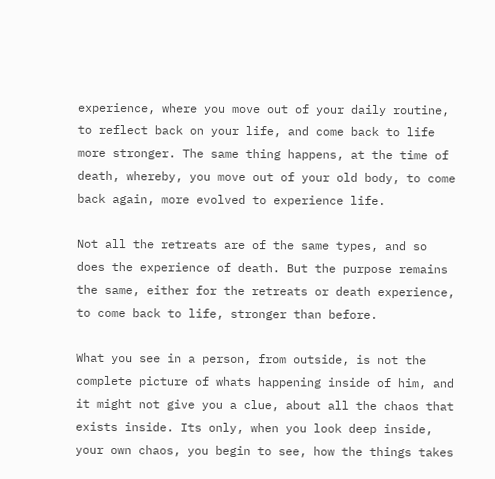experience, where you move out of your daily routine, to reflect back on your life, and come back to life more stronger. The same thing happens, at the time of death, whereby, you move out of your old body, to come back again, more evolved to experience life.

Not all the retreats are of the same types, and so does the experience of death. But the purpose remains the same, either for the retreats or death experience, to come back to life, stronger than before.

What you see in a person, from outside, is not the complete picture of whats happening inside of him, and it might not give you a clue, about all the chaos that exists inside. Its only, when you look deep inside, your own chaos, you begin to see, how the things takes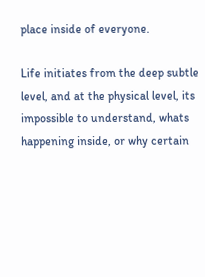place inside of everyone.

Life initiates from the deep subtle level, and at the physical level, its impossible to understand, whats happening inside, or why certain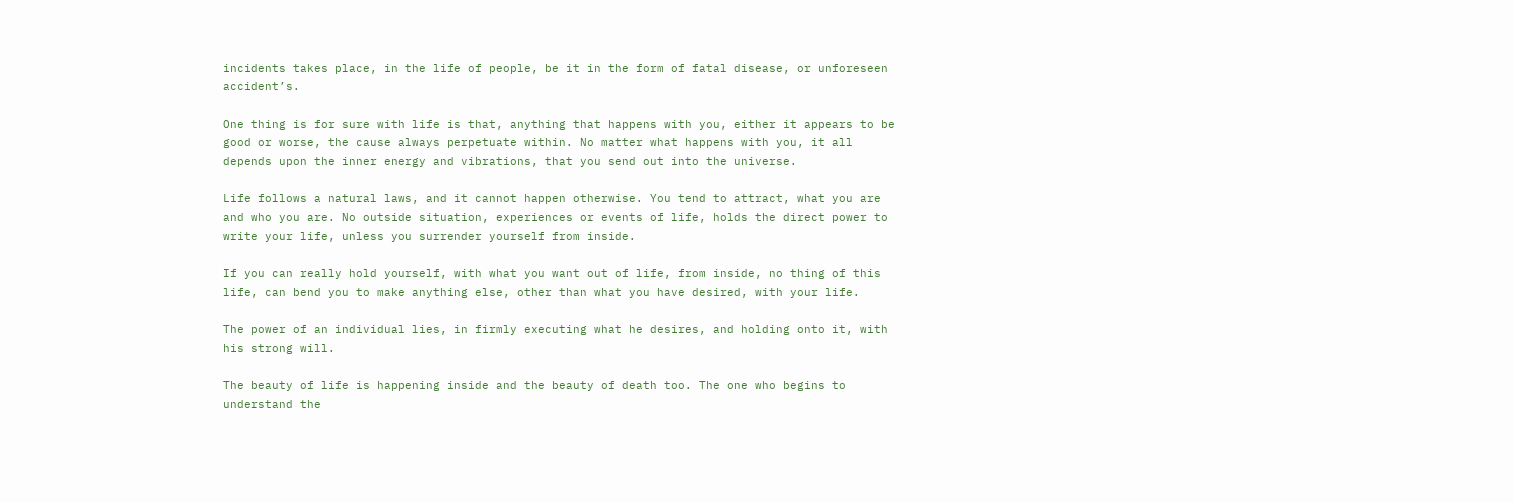incidents takes place, in the life of people, be it in the form of fatal disease, or unforeseen accident’s.

One thing is for sure with life is that, anything that happens with you, either it appears to be good or worse, the cause always perpetuate within. No matter what happens with you, it all depends upon the inner energy and vibrations, that you send out into the universe.

Life follows a natural laws, and it cannot happen otherwise. You tend to attract, what you are and who you are. No outside situation, experiences or events of life, holds the direct power to write your life, unless you surrender yourself from inside.

If you can really hold yourself, with what you want out of life, from inside, no thing of this life, can bend you to make anything else, other than what you have desired, with your life.

The power of an individual lies, in firmly executing what he desires, and holding onto it, with his strong will.

The beauty of life is happening inside and the beauty of death too. The one who begins to understand the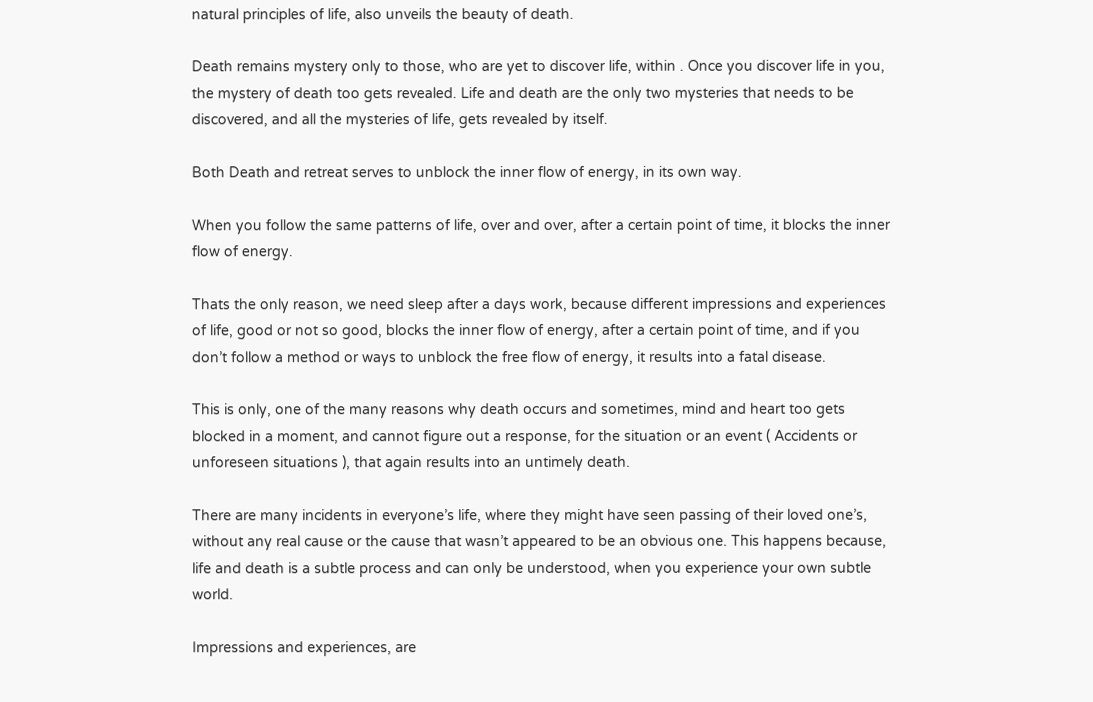natural principles of life, also unveils the beauty of death.

Death remains mystery only to those, who are yet to discover life, within . Once you discover life in you, the mystery of death too gets revealed. Life and death are the only two mysteries that needs to be discovered, and all the mysteries of life, gets revealed by itself.

Both Death and retreat serves to unblock the inner flow of energy, in its own way.

When you follow the same patterns of life, over and over, after a certain point of time, it blocks the inner flow of energy.

Thats the only reason, we need sleep after a days work, because different impressions and experiences of life, good or not so good, blocks the inner flow of energy, after a certain point of time, and if you don’t follow a method or ways to unblock the free flow of energy, it results into a fatal disease.

This is only, one of the many reasons why death occurs and sometimes, mind and heart too gets blocked in a moment, and cannot figure out a response, for the situation or an event ( Accidents or unforeseen situations ), that again results into an untimely death.

There are many incidents in everyone’s life, where they might have seen passing of their loved one’s, without any real cause or the cause that wasn’t appeared to be an obvious one. This happens because, life and death is a subtle process and can only be understood, when you experience your own subtle world.

Impressions and experiences, are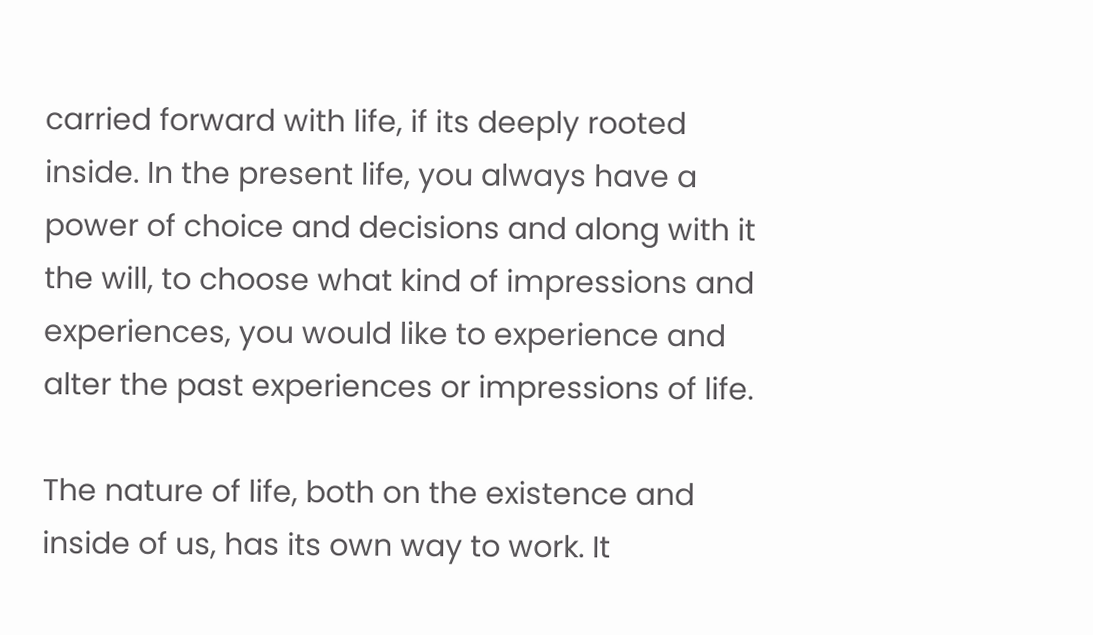carried forward with life, if its deeply rooted inside. In the present life, you always have a power of choice and decisions and along with it the will, to choose what kind of impressions and experiences, you would like to experience and alter the past experiences or impressions of life.

The nature of life, both on the existence and inside of us, has its own way to work. It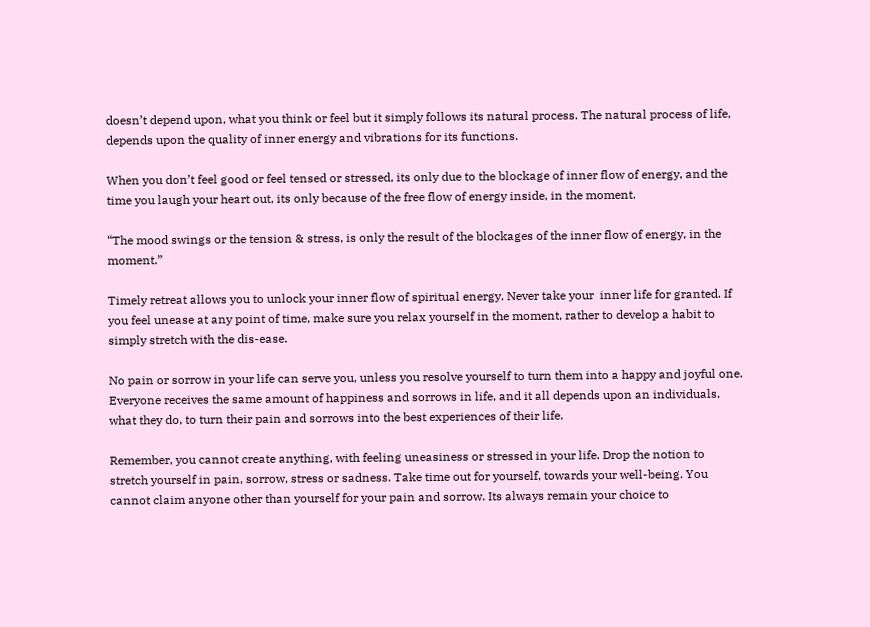doesn’t depend upon, what you think or feel but it simply follows its natural process. The natural process of life, depends upon the quality of inner energy and vibrations for its functions.

When you don’t feel good or feel tensed or stressed, its only due to the blockage of inner flow of energy, and the time you laugh your heart out, its only because of the free flow of energy inside, in the moment.

“The mood swings or the tension & stress, is only the result of the blockages of the inner flow of energy, in the moment.”

Timely retreat allows you to unlock your inner flow of spiritual energy. Never take your  inner life for granted. If you feel unease at any point of time, make sure you relax yourself in the moment, rather to develop a habit to simply stretch with the dis-ease.

No pain or sorrow in your life can serve you, unless you resolve yourself to turn them into a happy and joyful one. Everyone receives the same amount of happiness and sorrows in life, and it all depends upon an individuals, what they do, to turn their pain and sorrows into the best experiences of their life.

Remember, you cannot create anything, with feeling uneasiness or stressed in your life. Drop the notion to stretch yourself in pain, sorrow, stress or sadness. Take time out for yourself, towards your well-being. You cannot claim anyone other than yourself for your pain and sorrow. Its always remain your choice to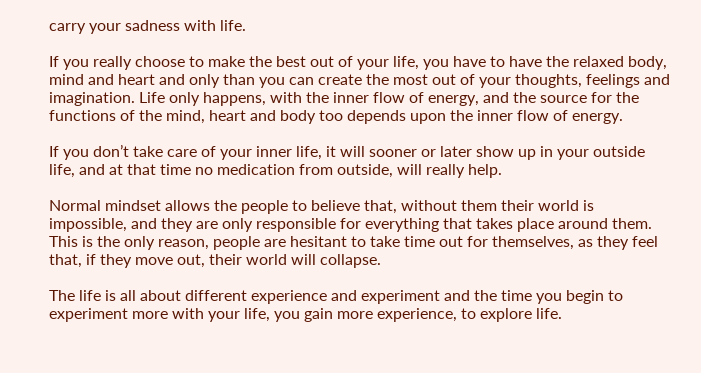carry your sadness with life.

If you really choose to make the best out of your life, you have to have the relaxed body, mind and heart and only than you can create the most out of your thoughts, feelings and imagination. Life only happens, with the inner flow of energy, and the source for the functions of the mind, heart and body too depends upon the inner flow of energy.

If you don’t take care of your inner life, it will sooner or later show up in your outside life, and at that time no medication from outside, will really help.

Normal mindset allows the people to believe that, without them their world is impossible, and they are only responsible for everything that takes place around them. This is the only reason, people are hesitant to take time out for themselves, as they feel that, if they move out, their world will collapse.

The life is all about different experience and experiment and the time you begin to experiment more with your life, you gain more experience, to explore life.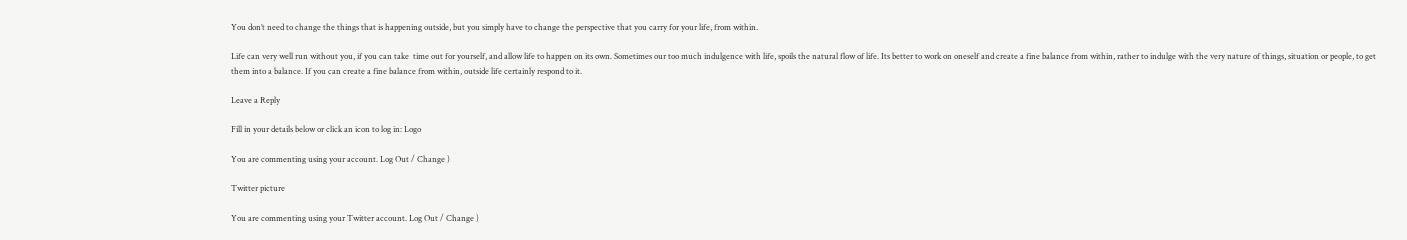You don’t need to change the things that is happening outside, but you simply have to change the perspective that you carry for your life, from within.

Life can very well run without you, if you can take  time out for yourself, and allow life to happen on its own. Sometimes our too much indulgence with life, spoils the natural flow of life. Its better to work on oneself and create a fine balance from within, rather to indulge with the very nature of things, situation or people, to get them into a balance. If you can create a fine balance from within, outside life certainly respond to it.

Leave a Reply

Fill in your details below or click an icon to log in: Logo

You are commenting using your account. Log Out / Change )

Twitter picture

You are commenting using your Twitter account. Log Out / Change )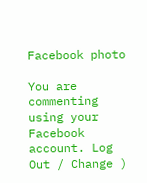Facebook photo

You are commenting using your Facebook account. Log Out / Change )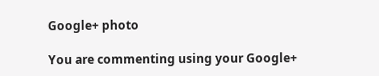Google+ photo

You are commenting using your Google+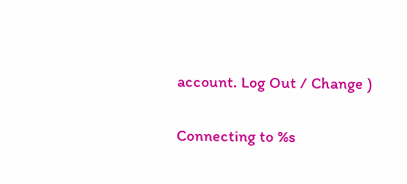account. Log Out / Change )

Connecting to %s